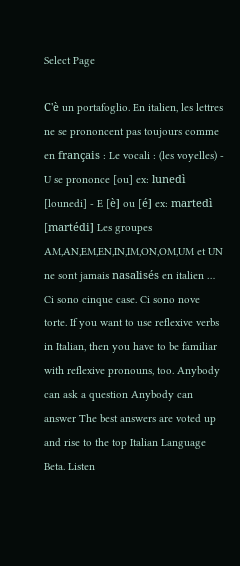Select Page

C'è un portafoglio. En italien, les lettres ne se prononcent pas toujours comme en français : Le vocali : (les voyelles) - U se prononce [ou] ex: lunedì [lounedi] - E [è] ou [é] ex: martedì [martédi] Les groupes AM,AN,EM,EN,IN,IM,ON,OM,UM et UN ne sont jamais nasalisés en italien … Ci sono cinque case. Ci sono nove torte. If you want to use reflexive verbs in Italian, then you have to be familiar with reflexive pronouns, too. Anybody can ask a question Anybody can answer The best answers are voted up and rise to the top Italian Language Beta. Listen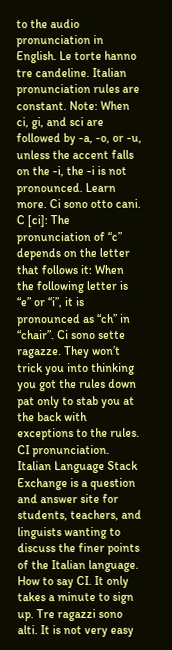to the audio pronunciation in English. Le torte hanno tre candeline. Italian pronunciation rules are constant. Note: When ci, gi, and sci are followed by -a, -o, or -u, unless the accent falls on the -i, the -i is not pronounced. Learn more. Ci sono otto cani. C [ci]: The pronunciation of “c” depends on the letter that follows it: When the following letter is “e” or “i”, it is pronounced as “ch” in “chair”. Ci sono sette ragazze. They won’t trick you into thinking you got the rules down pat only to stab you at the back with exceptions to the rules. CI pronunciation. Italian Language Stack Exchange is a question and answer site for students, teachers, and linguists wanting to discuss the finer points of the Italian language. How to say CI. It only takes a minute to sign up. Tre ragazzi sono alti. It is not very easy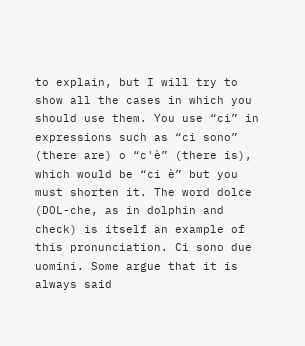to explain, but I will try to show all the cases in which you should use them. You use “ci” in expressions such as “ci sono” (there are) o “c'è” (there is), which would be “ci è” but you must shorten it. The word dolce (DOL-che, as in dolphin and check) is itself an example of this pronunciation. Ci sono due uomini. Some argue that it is always said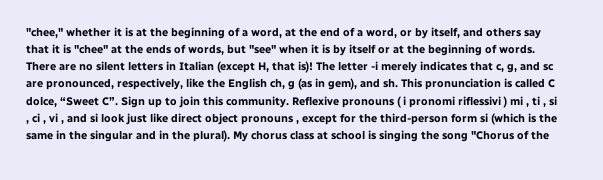"chee," whether it is at the beginning of a word, at the end of a word, or by itself, and others say that it is "chee" at the ends of words, but "see" when it is by itself or at the beginning of words. There are no silent letters in Italian (except H, that is)! The letter -i merely indicates that c, g, and sc are pronounced, respectively, like the English ch, g (as in gem), and sh. This pronunciation is called C dolce, “Sweet C”. Sign up to join this community. Reflexive pronouns ( i pronomi riflessivi ) mi , ti , si , ci , vi , and si look just like direct object pronouns , except for the third-person form si (which is the same in the singular and in the plural). My chorus class at school is singing the song "Chorus of the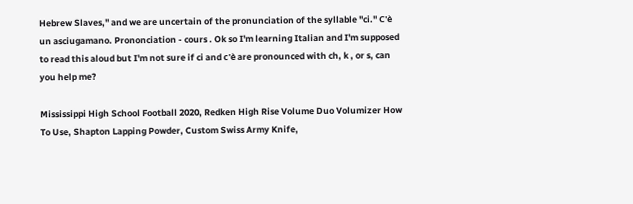Hebrew Slaves," and we are uncertain of the pronunciation of the syllable "ci." C'è un asciugamano. Prononciation - cours . Ok so I'm learning Italian and I'm supposed to read this aloud but I'm not sure if ci and c'è are pronounced with ch, k , or s, can you help me?

Mississippi High School Football 2020, Redken High Rise Volume Duo Volumizer How To Use, Shapton Lapping Powder, Custom Swiss Army Knife,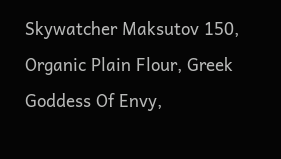Skywatcher Maksutov 150, Organic Plain Flour, Greek Goddess Of Envy,